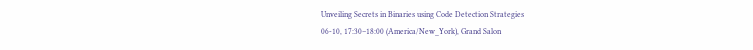Unveiling Secrets in Binaries using Code Detection Strategies
06-10, 17:30–18:00 (America/New_York), Grand Salon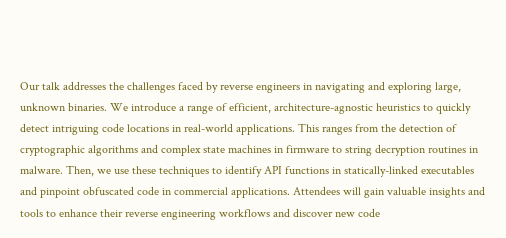Our talk addresses the challenges faced by reverse engineers in navigating and exploring large, unknown binaries. We introduce a range of efficient, architecture-agnostic heuristics to quickly detect intriguing code locations in real-world applications. This ranges from the detection of cryptographic algorithms and complex state machines in firmware to string decryption routines in malware. Then, we use these techniques to identify API functions in statically-linked executables and pinpoint obfuscated code in commercial applications. Attendees will gain valuable insights and tools to enhance their reverse engineering workflows and discover new code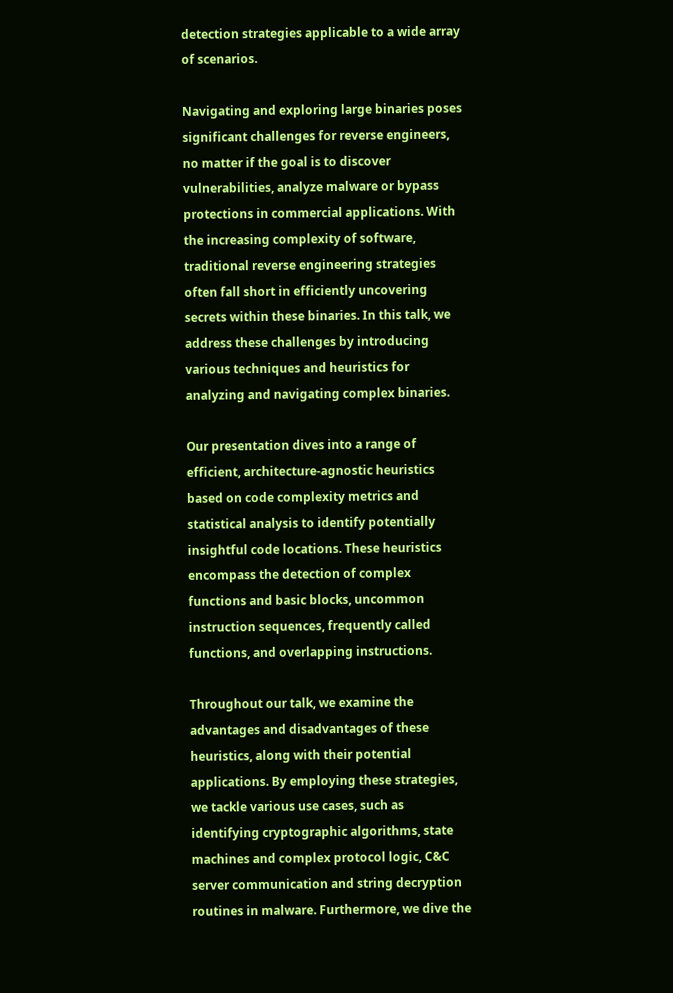detection strategies applicable to a wide array of scenarios.

Navigating and exploring large binaries poses significant challenges for reverse engineers, no matter if the goal is to discover vulnerabilities, analyze malware or bypass protections in commercial applications. With the increasing complexity of software, traditional reverse engineering strategies often fall short in efficiently uncovering secrets within these binaries. In this talk, we address these challenges by introducing various techniques and heuristics for analyzing and navigating complex binaries.

Our presentation dives into a range of efficient, architecture-agnostic heuristics based on code complexity metrics and statistical analysis to identify potentially insightful code locations. These heuristics encompass the detection of complex functions and basic blocks, uncommon instruction sequences, frequently called functions, and overlapping instructions.

Throughout our talk, we examine the advantages and disadvantages of these heuristics, along with their potential applications. By employing these strategies, we tackle various use cases, such as identifying cryptographic algorithms, state machines and complex protocol logic, C&C server communication and string decryption routines in malware. Furthermore, we dive the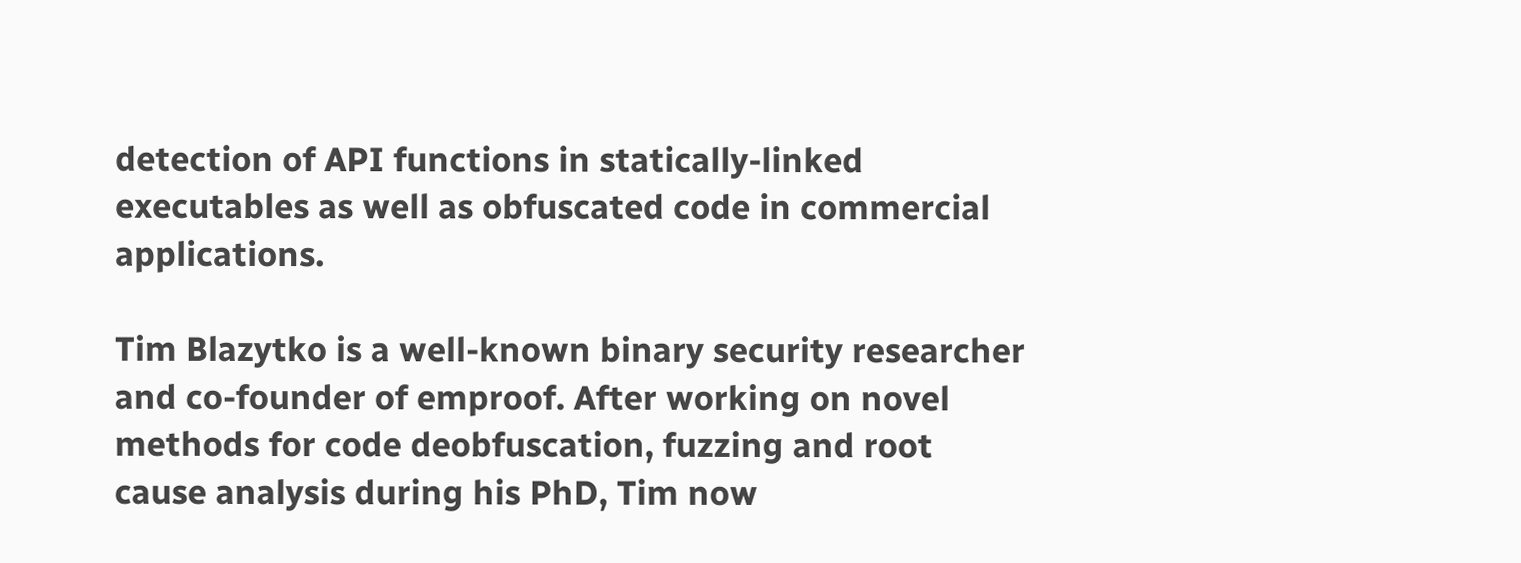detection of API functions in statically-linked executables as well as obfuscated code in commercial applications.

Tim Blazytko is a well-known binary security researcher and co-founder of emproof. After working on novel methods for code deobfuscation, fuzzing and root cause analysis during his PhD, Tim now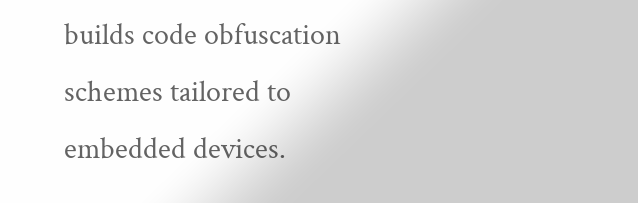builds code obfuscation schemes tailored to embedded devices.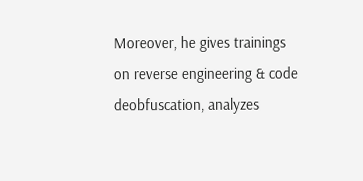Moreover, he gives trainings on reverse engineering & code deobfuscation, analyzes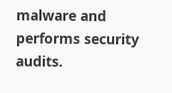malware and performs security audits.